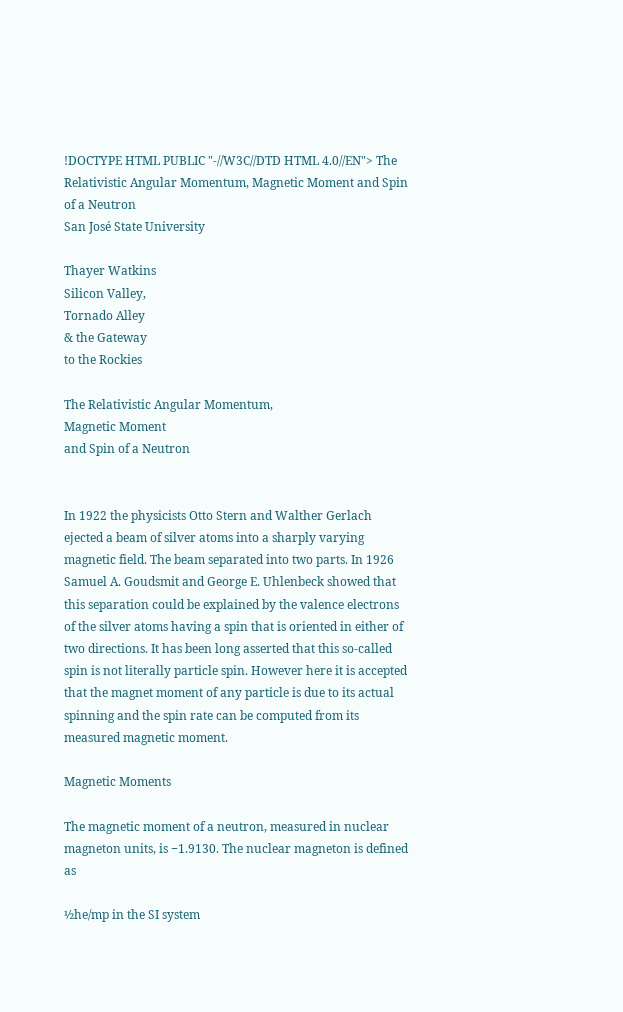!DOCTYPE HTML PUBLIC "-//W3C//DTD HTML 4.0//EN"> The Relativistic Angular Momentum, Magnetic Moment and Spin of a Neutron
San José State University

Thayer Watkins
Silicon Valley,
Tornado Alley
& the Gateway
to the Rockies

The Relativistic Angular Momentum,
Magnetic Moment
and Spin of a Neutron


In 1922 the physicists Otto Stern and Walther Gerlach ejected a beam of silver atoms into a sharply varying magnetic field. The beam separated into two parts. In 1926 Samuel A. Goudsmit and George E. Uhlenbeck showed that this separation could be explained by the valence electrons of the silver atoms having a spin that is oriented in either of two directions. It has been long asserted that this so-called spin is not literally particle spin. However here it is accepted that the magnet moment of any particle is due to its actual spinning and the spin rate can be computed from its measured magnetic moment.

Magnetic Moments

The magnetic moment of a neutron, measured in nuclear magneton units, is −1.9130. The nuclear magneton is defined as

½he/mp in the SI system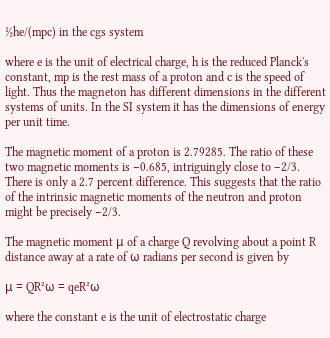½he/(mpc) in the cgs system

where e is the unit of electrical charge, h is the reduced Planck's constant, mp is the rest mass of a proton and c is the speed of light. Thus the magneton has different dimensions in the different systems of units. In the SI system it has the dimensions of energy per unit time.

The magnetic moment of a proton is 2.79285. The ratio of these two magnetic moments is −0.685, intriguingly close to −2/3. There is only a 2.7 percent difference. This suggests that the ratio of the intrinsic magnetic moments of the neutron and proton might be precisely −2/3.

The magnetic moment μ of a charge Q revolving about a point R distance away at a rate of ω radians per second is given by

μ = QR²ω = qeR²ω

where the constant e is the unit of electrostatic charge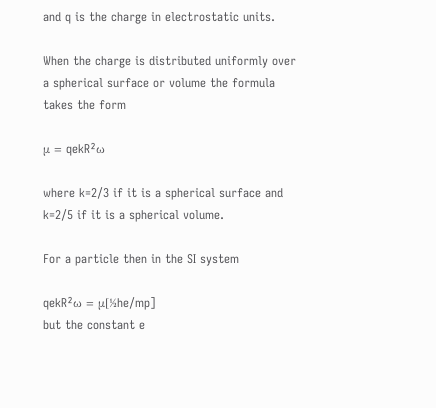and q is the charge in electrostatic units.

When the charge is distributed uniformly over a spherical surface or volume the formula takes the form

μ = qekR²ω

where k=2/3 if it is a spherical surface and k=2/5 if it is a spherical volume.

For a particle then in the SI system

qekR²ω = μ[½he/mp]
but the constant e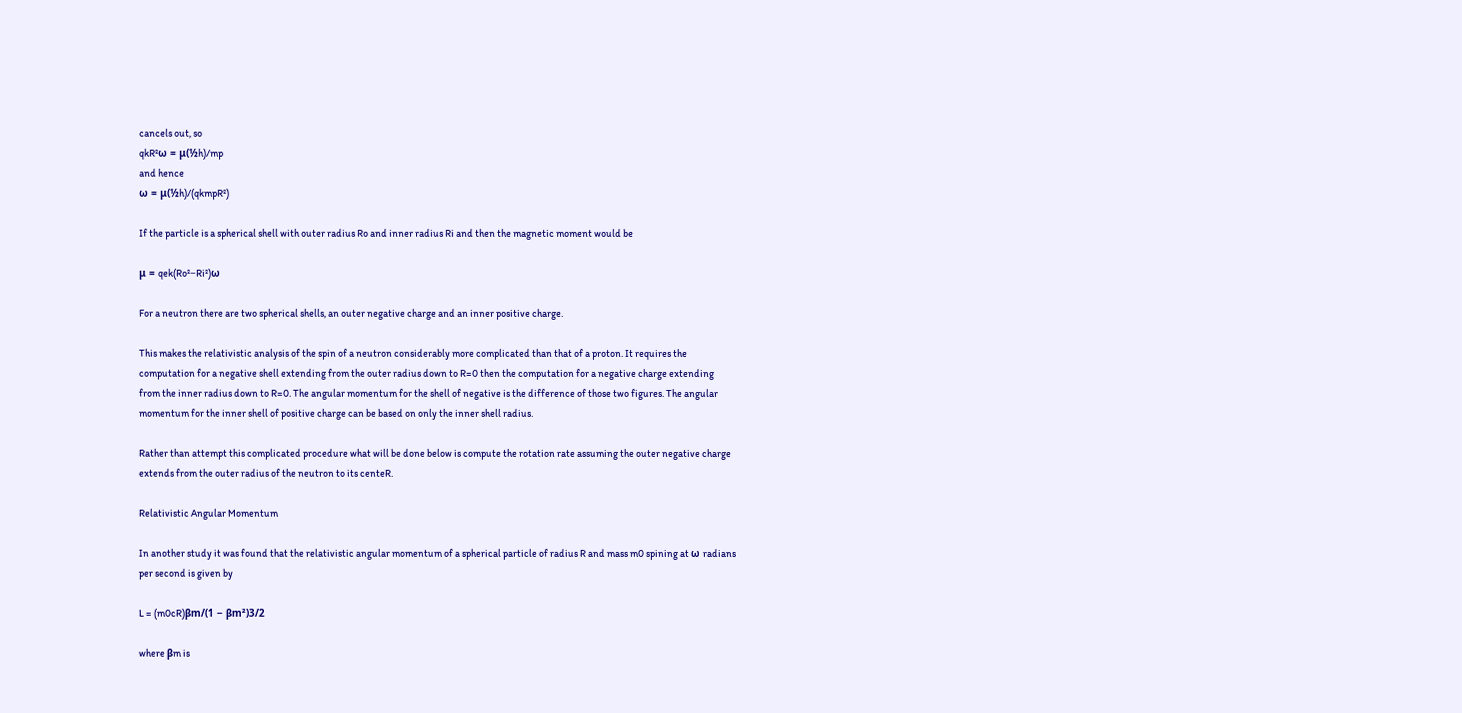cancels out, so
qkR²ω = μ(½h)/mp
and hence
ω = μ(½h)/(qkmpR²)

If the particle is a spherical shell with outer radius Ro and inner radius Ri and then the magnetic moment would be

μ = qek(Ro²−Ri²)ω

For a neutron there are two spherical shells, an outer negative charge and an inner positive charge.

This makes the relativistic analysis of the spin of a neutron considerably more complicated than that of a proton. It requires the computation for a negative shell extending from the outer radius down to R=0 then the computation for a negative charge extending from the inner radius down to R=0. The angular momentum for the shell of negative is the difference of those two figures. The angular momentum for the inner shell of positive charge can be based on only the inner shell radius.

Rather than attempt this complicated procedure what will be done below is compute the rotation rate assuming the outer negative charge extends from the outer radius of the neutron to its centeR.

Relativistic Angular Momentum

In another study it was found that the relativistic angular momentum of a spherical particle of radius R and mass m0 spining at ω radians per second is given by

L = (m0cR)βm/(1 − βm²)3/2

where βm is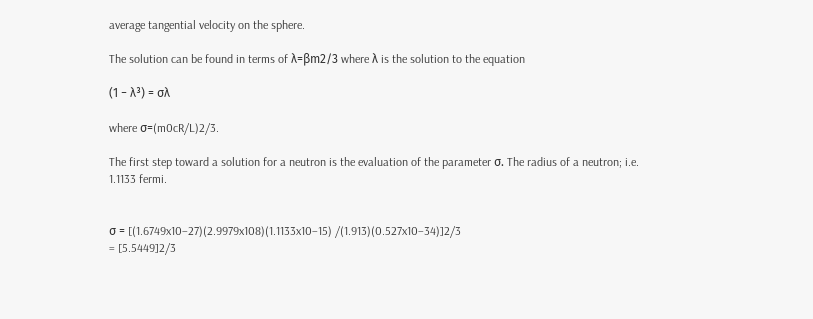average tangential velocity on the sphere.

The solution can be found in terms of λ=βm2/3 where λ is the solution to the equation

(1 − λ³) = σλ

where σ=(m0cR/L)2/3.

The first step toward a solution for a neutron is the evaluation of the parameter σ. The radius of a neutron; i.e. 1.1133 fermi.


σ = [(1.6749x10−27)(2.9979x108)(1.1133x10−15) /(1.913)(0.527x10−34)]2/3
= [5.5449]2/3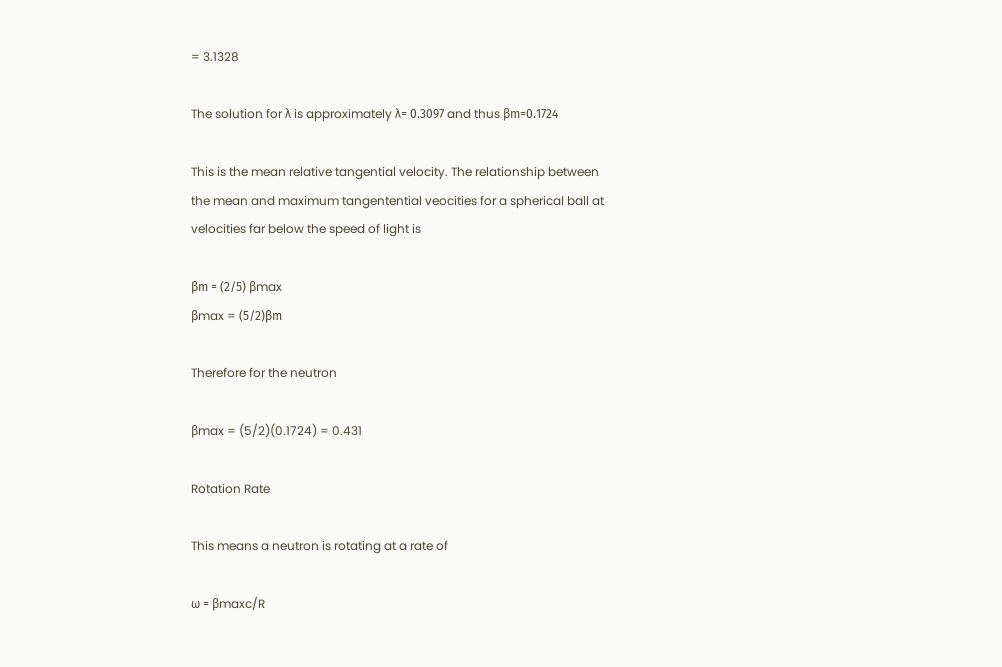= 3.1328

The solution for λ is approximately λ= 0.3097 and thus βm=0.1724

This is the mean relative tangential velocity. The relationship between the mean and maximum tangentential veocities for a spherical ball at velocities far below the speed of light is

βm = (2/5) βmax
βmax = (5/2)βm

Therefore for the neutron

βmax = (5/2)(0.1724) = 0.431

Rotation Rate

This means a neutron is rotating at a rate of

ω = βmaxc/R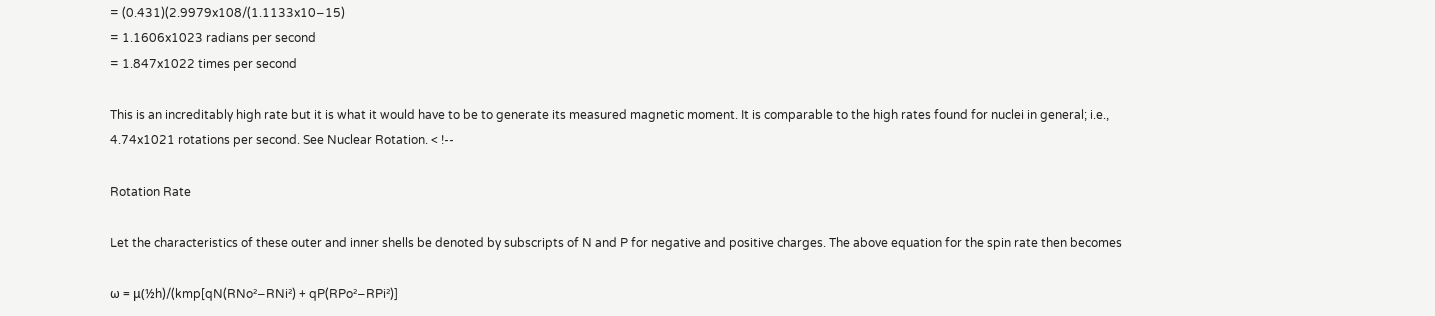= (0.431)(2.9979x108/(1.1133x10−15)
= 1.1606x1023 radians per second
= 1.847x1022 times per second

This is an increditably high rate but it is what it would have to be to generate its measured magnetic moment. It is comparable to the high rates found for nuclei in general; i.e., 4.74x1021 rotations per second. See Nuclear Rotation. < !--

Rotation Rate

Let the characteristics of these outer and inner shells be denoted by subscripts of N and P for negative and positive charges. The above equation for the spin rate then becomes

ω = μ(½h)/(kmp[qN(RNo²−RNi²) + qP(RPo²−RPi²)]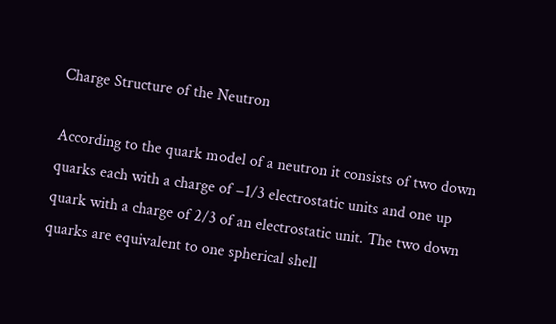Charge Structure of the Neutron

According to the quark model of a neutron it consists of two down quarks each with a charge of −1/3 electrostatic units and one up quark with a charge of 2/3 of an electrostatic unit. The two down quarks are equivalent to one spherical shell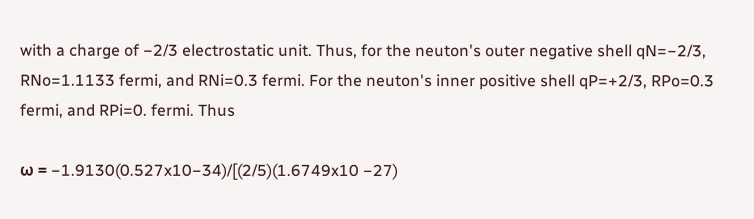with a charge of −2/3 electrostatic unit. Thus, for the neuton's outer negative shell qN=−2/3, RNo=1.1133 fermi, and RNi=0.3 fermi. For the neuton's inner positive shell qP=+2/3, RPo=0.3 fermi, and RPi=0. fermi. Thus

ω = −1.9130(0.527x10−34)/[(2/5)(1.6749x10 −27)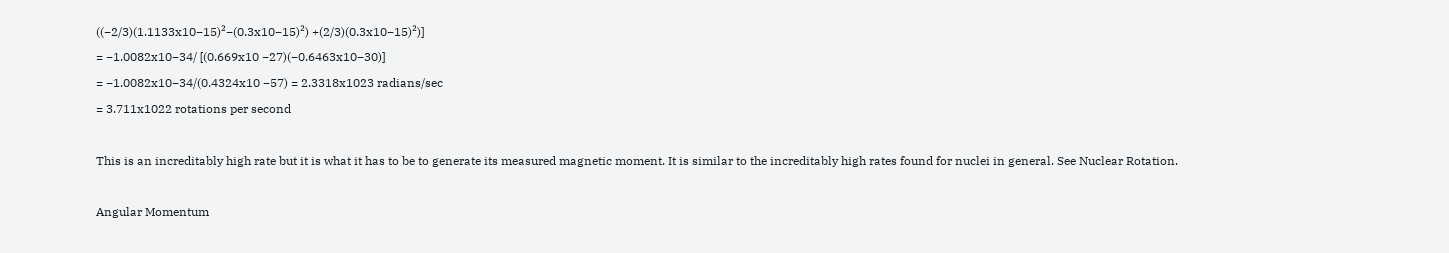((−2/3)(1.1133x10−15)²−(0.3x10−15)²) +(2/3)(0.3x10−15)²)]
= −1.0082x10−34/ [(0.669x10 −27)(−0.6463x10−30)]
= −1.0082x10−34/(0.4324x10 −57) = 2.3318x1023 radians/sec
= 3.711x1022 rotations per second

This is an increditably high rate but it is what it has to be to generate its measured magnetic moment. It is similar to the increditably high rates found for nuclei in general. See Nuclear Rotation.

Angular Momentum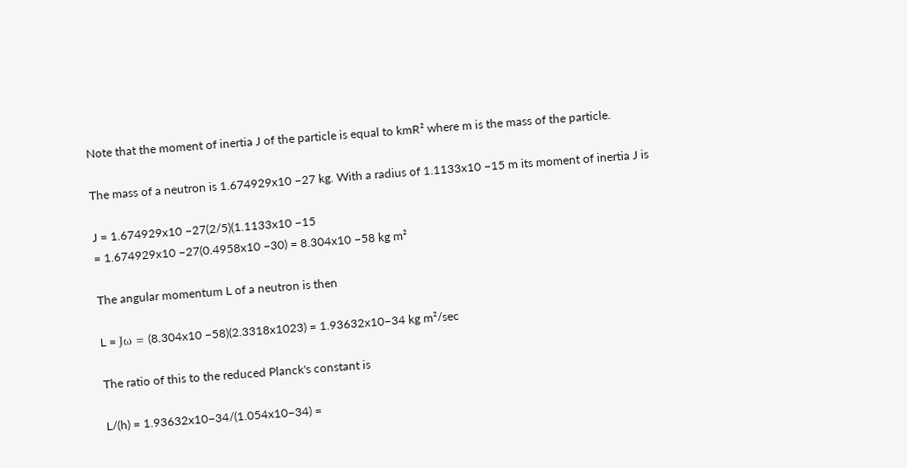Note that the moment of inertia J of the particle is equal to kmR² where m is the mass of the particle.

The mass of a neutron is 1.674929x10 −27 kg. With a radius of 1.1133x10 −15 m its moment of inertia J is

J = 1.674929x10 −27(2/5)(1.1133x10 −15
= 1.674929x10 −27(0.4958x10 −30) = 8.304x10 −58 kg m²

The angular momentum L of a neutron is then

L = Jω = (8.304x10 −58)(2.3318x1023) = 1.93632x10−34 kg m²/sec

The ratio of this to the reduced Planck's constant is

L/(h) = 1.93632x10−34/(1.054x10−34) =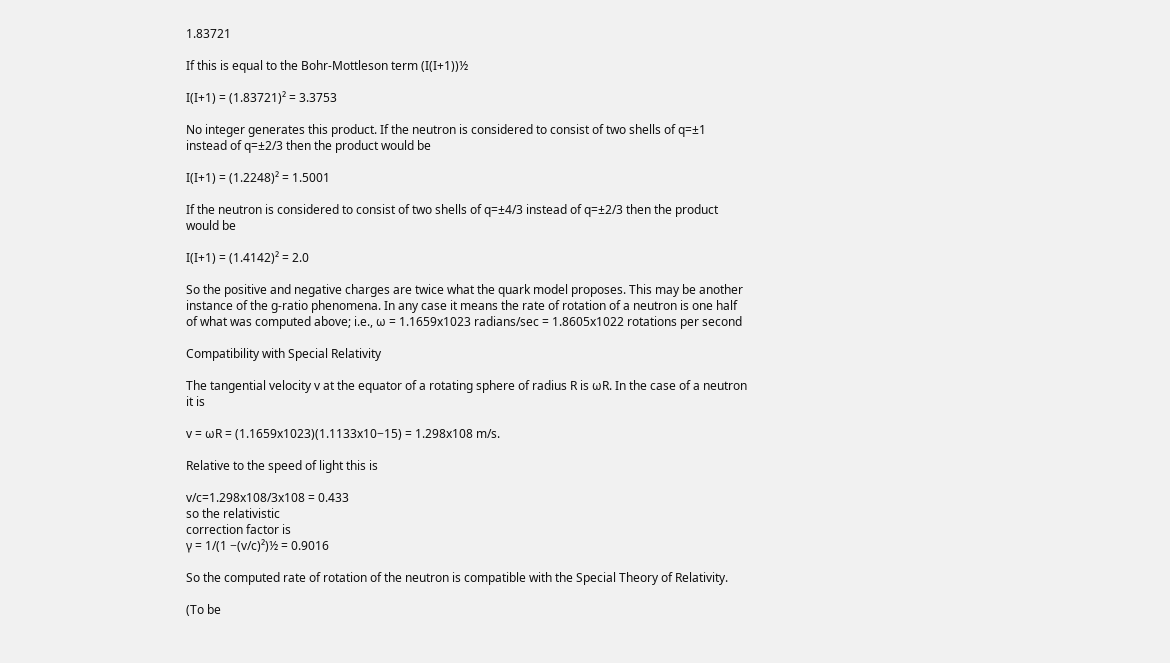1.83721

If this is equal to the Bohr-Mottleson term (I(I+1))½

I(I+1) = (1.83721)² = 3.3753

No integer generates this product. If the neutron is considered to consist of two shells of q=±1 instead of q=±2/3 then the product would be

I(I+1) = (1.2248)² = 1.5001

If the neutron is considered to consist of two shells of q=±4/3 instead of q=±2/3 then the product would be

I(I+1) = (1.4142)² = 2.0

So the positive and negative charges are twice what the quark model proposes. This may be another instance of the g-ratio phenomena. In any case it means the rate of rotation of a neutron is one half of what was computed above; i.e., ω = 1.1659x1023 radians/sec = 1.8605x1022 rotations per second

Compatibility with Special Relativity

The tangential velocity v at the equator of a rotating sphere of radius R is ωR. In the case of a neutron it is

v = ωR = (1.1659x1023)(1.1133x10−15) = 1.298x108 m/s.

Relative to the speed of light this is

v/c=1.298x108/3x108 = 0.433
so the relativistic
correction factor is
γ = 1/(1 −(v/c)²)½ = 0.9016

So the computed rate of rotation of the neutron is compatible with the Special Theory of Relativity.

(To be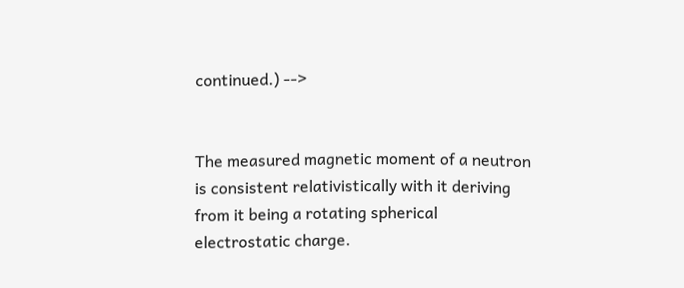continued.) -->


The measured magnetic moment of a neutron is consistent relativistically with it deriving from it being a rotating spherical electrostatic charge.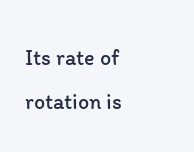Its rate of rotation is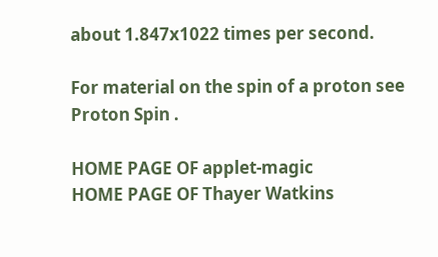about 1.847x1022 times per second.

For material on the spin of a proton see Proton Spin .

HOME PAGE OF applet-magic
HOME PAGE OF Thayer Watkins